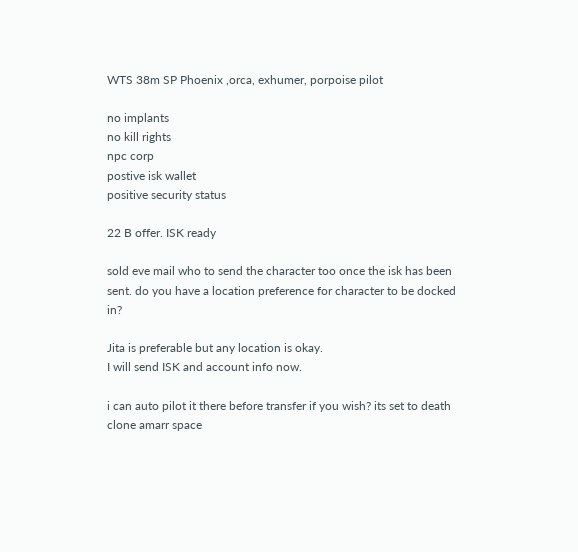WTS 38m SP Phoenix ,orca, exhumer, porpoise pilot

no implants
no kill rights
npc corp
postive isk wallet
positive security status

22 B offer. ISK ready

sold eve mail who to send the character too once the isk has been sent. do you have a location preference for character to be docked in?

Jita is preferable but any location is okay.
I will send ISK and account info now.

i can auto pilot it there before transfer if you wish? its set to death clone amarr space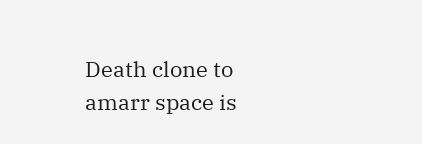Death clone to amarr space is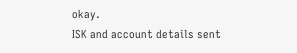okay.
ISK and account details sent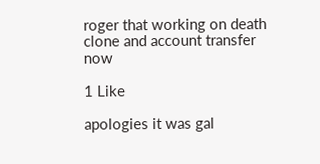roger that working on death clone and account transfer now

1 Like

apologies it was gal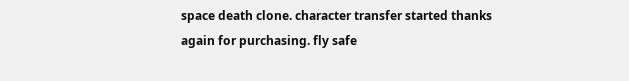space death clone. character transfer started thanks again for purchasing. fly safe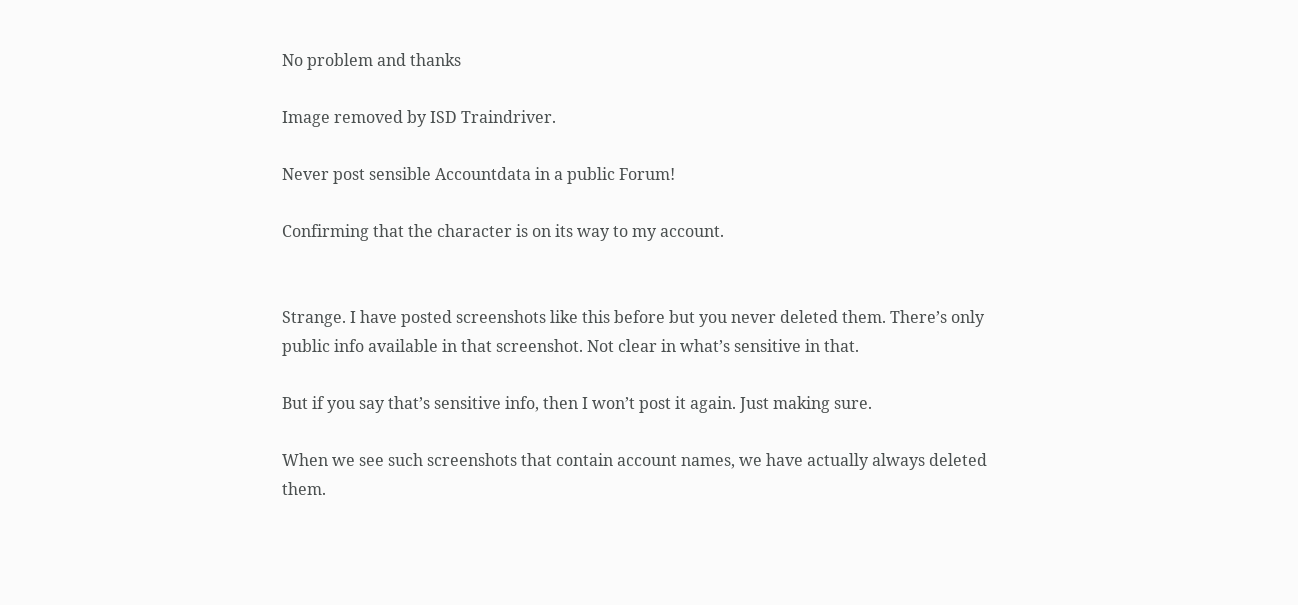No problem and thanks

Image removed by ISD Traindriver.

Never post sensible Accountdata in a public Forum!

Confirming that the character is on its way to my account.


Strange. I have posted screenshots like this before but you never deleted them. There’s only public info available in that screenshot. Not clear in what’s sensitive in that.

But if you say that’s sensitive info, then I won’t post it again. Just making sure.

When we see such screenshots that contain account names, we have actually always deleted them.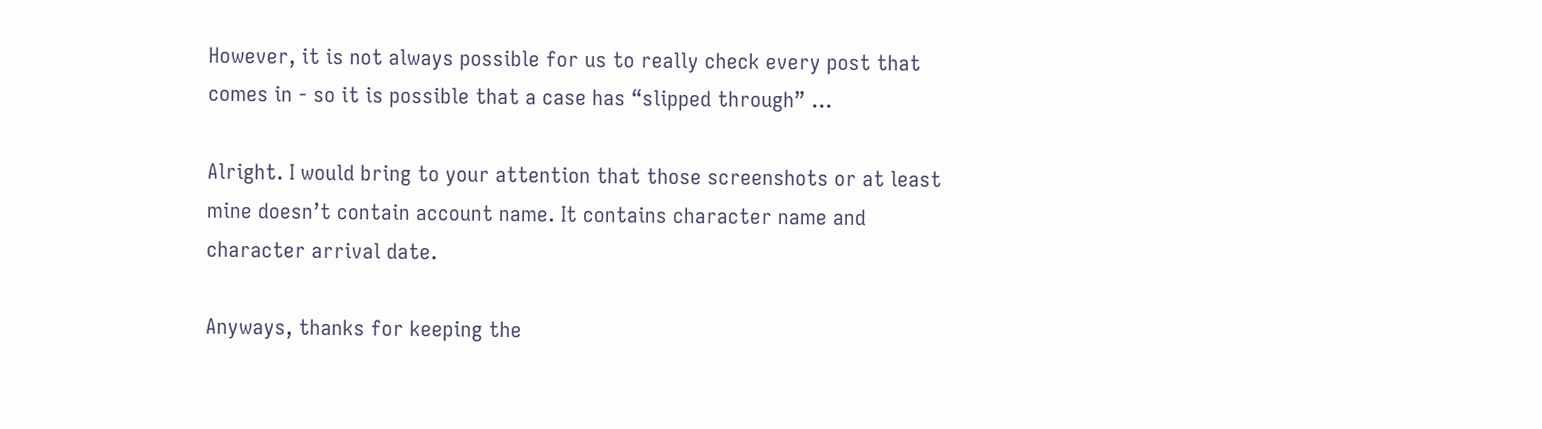However, it is not always possible for us to really check every post that comes in - so it is possible that a case has “slipped through” …

Alright. I would bring to your attention that those screenshots or at least mine doesn’t contain account name. It contains character name and character arrival date.

Anyways, thanks for keeping the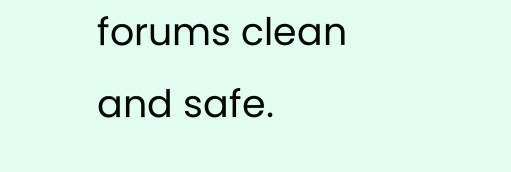forums clean and safe.